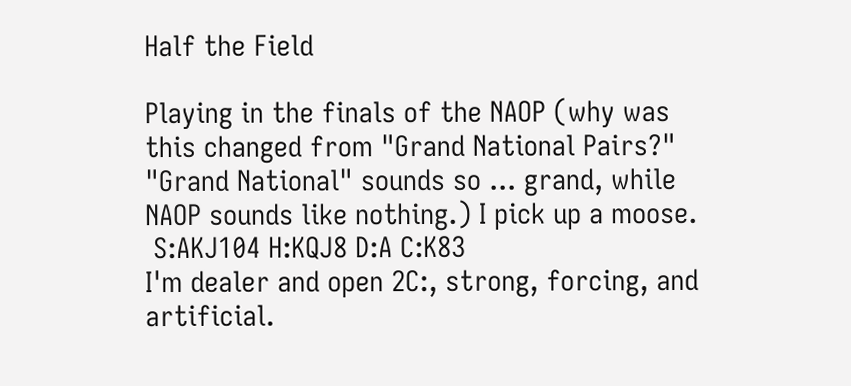Half the Field

Playing in the finals of the NAOP (why was this changed from "Grand National Pairs?" "Grand National" sounds so ... grand, while NAOP sounds like nothing.) I pick up a moose.
 S:AKJ104 H:KQJ8 D:A C:K83
I'm dealer and open 2C:, strong, forcing, and artificial.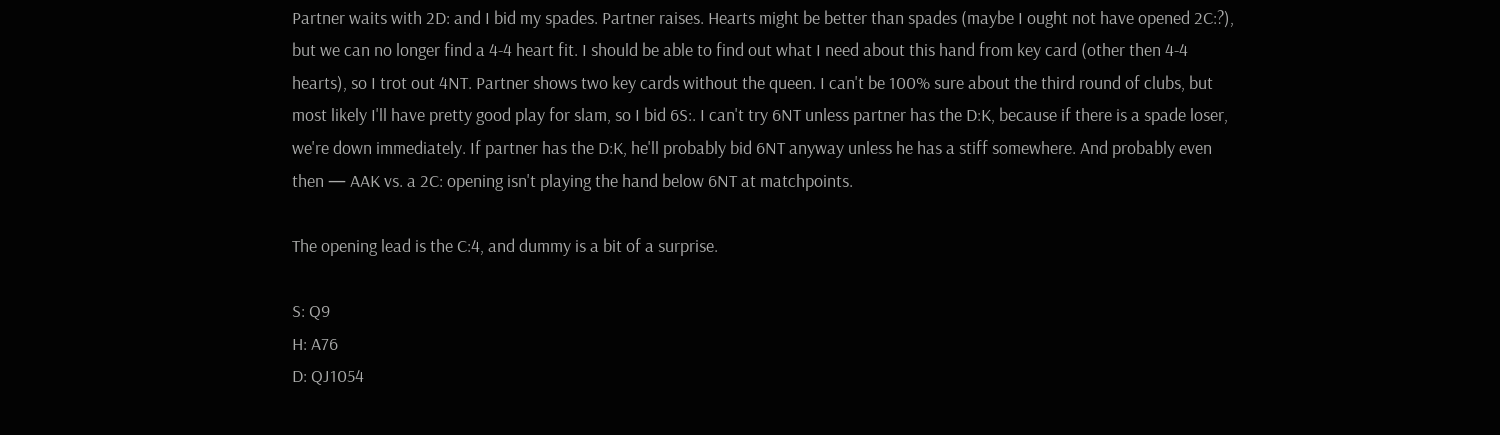Partner waits with 2D: and I bid my spades. Partner raises. Hearts might be better than spades (maybe I ought not have opened 2C:?), but we can no longer find a 4-4 heart fit. I should be able to find out what I need about this hand from key card (other then 4-4 hearts), so I trot out 4NT. Partner shows two key cards without the queen. I can't be 100% sure about the third round of clubs, but most likely I'll have pretty good play for slam, so I bid 6S:. I can't try 6NT unless partner has the D:K, because if there is a spade loser, we're down immediately. If partner has the D:K, he'll probably bid 6NT anyway unless he has a stiff somewhere. And probably even then — AAK vs. a 2C: opening isn't playing the hand below 6NT at matchpoints.

The opening lead is the C:4, and dummy is a bit of a surprise.

S: Q9
H: A76
D: QJ1054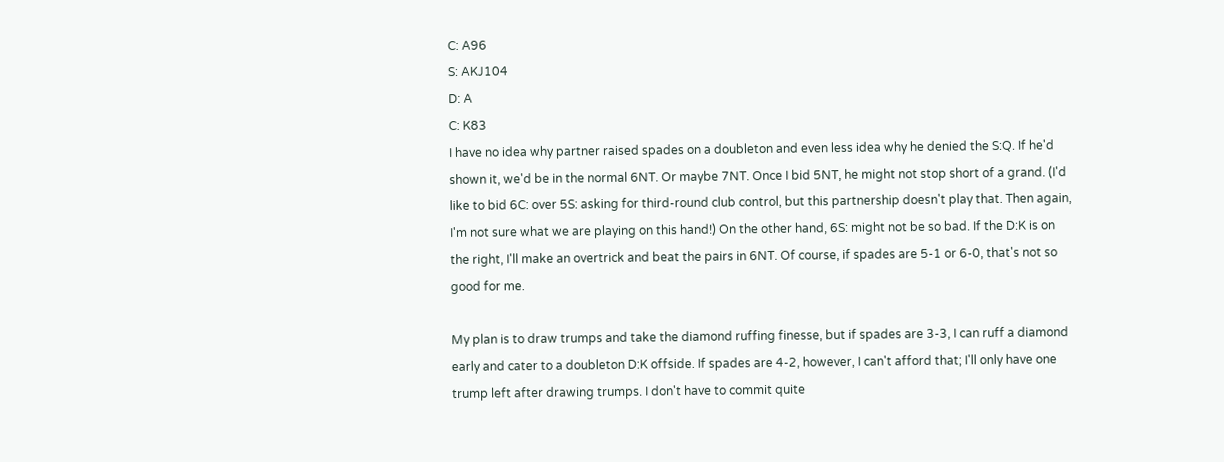C: A96
S: AKJ104
D: A
C: K83
I have no idea why partner raised spades on a doubleton and even less idea why he denied the S:Q. If he'd shown it, we'd be in the normal 6NT. Or maybe 7NT. Once I bid 5NT, he might not stop short of a grand. (I'd like to bid 6C: over 5S: asking for third-round club control, but this partnership doesn't play that. Then again, I'm not sure what we are playing on this hand!) On the other hand, 6S: might not be so bad. If the D:K is on the right, I'll make an overtrick and beat the pairs in 6NT. Of course, if spades are 5-1 or 6-0, that's not so good for me.

My plan is to draw trumps and take the diamond ruffing finesse, but if spades are 3-3, I can ruff a diamond early and cater to a doubleton D:K offside. If spades are 4-2, however, I can't afford that; I'll only have one trump left after drawing trumps. I don't have to commit quite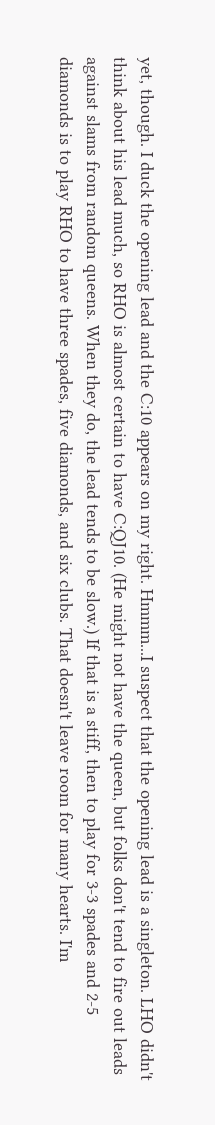yet, though. I duck the opening lead and the C:10 appears on my right. Hmmm...I suspect that the opening lead is a singleton. LHO didn't think about his lead much, so RHO is almost certain to have C:QJ10. (He might not have the queen, but folks don't tend to fire out leads against slams from random queens. When they do, the lead tends to be slow.) If that is a stiff, then to play for 3-3 spades and 2-5 diamonds is to play RHO to have three spades, five diamonds, and six clubs. That doesn't leave room for many hearts. I'm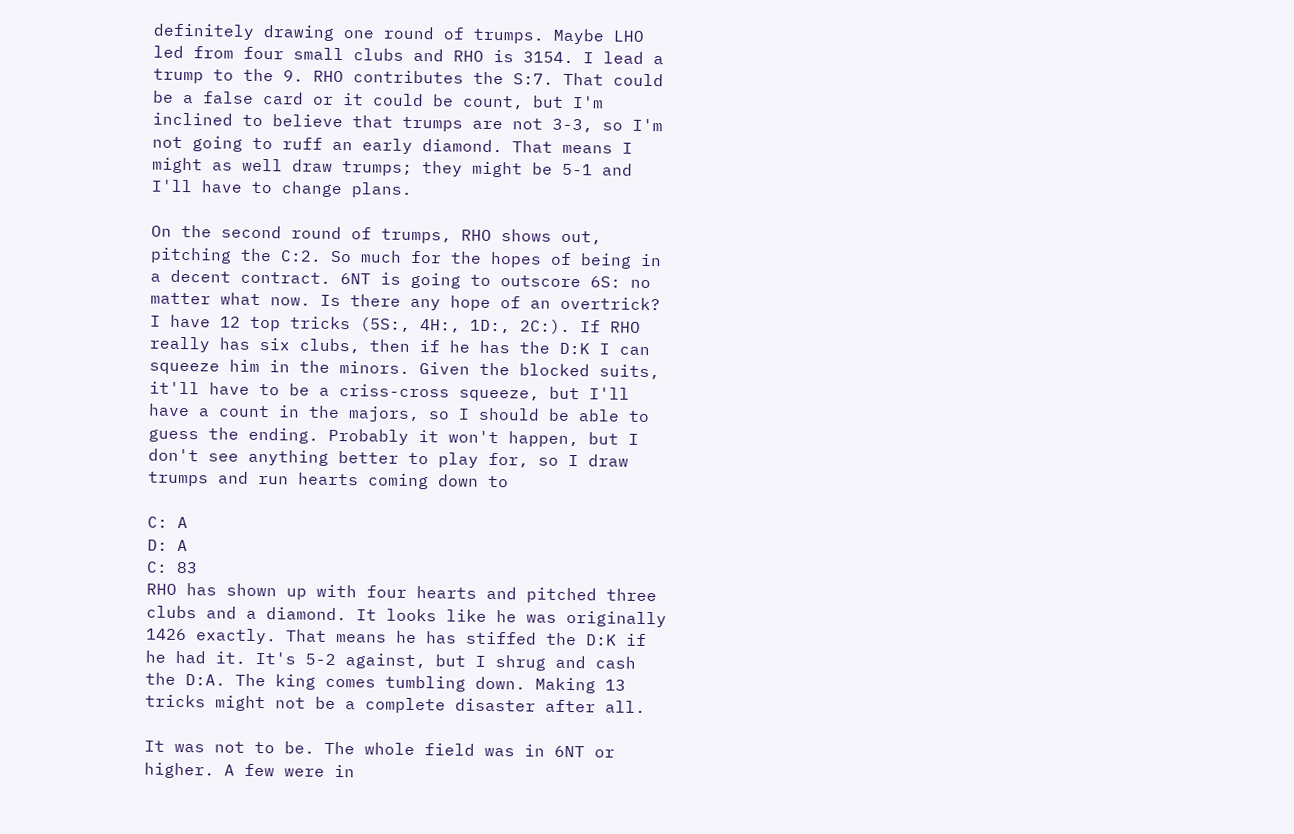definitely drawing one round of trumps. Maybe LHO led from four small clubs and RHO is 3154. I lead a trump to the 9. RHO contributes the S:7. That could be a false card or it could be count, but I'm inclined to believe that trumps are not 3-3, so I'm not going to ruff an early diamond. That means I might as well draw trumps; they might be 5-1 and I'll have to change plans.

On the second round of trumps, RHO shows out, pitching the C:2. So much for the hopes of being in a decent contract. 6NT is going to outscore 6S: no matter what now. Is there any hope of an overtrick? I have 12 top tricks (5S:, 4H:, 1D:, 2C:). If RHO really has six clubs, then if he has the D:K I can squeeze him in the minors. Given the blocked suits, it'll have to be a criss-cross squeeze, but I'll have a count in the majors, so I should be able to guess the ending. Probably it won't happen, but I don't see anything better to play for, so I draw trumps and run hearts coming down to

C: A
D: A
C: 83
RHO has shown up with four hearts and pitched three clubs and a diamond. It looks like he was originally 1426 exactly. That means he has stiffed the D:K if he had it. It's 5-2 against, but I shrug and cash the D:A. The king comes tumbling down. Making 13 tricks might not be a complete disaster after all.

It was not to be. The whole field was in 6NT or higher. A few were in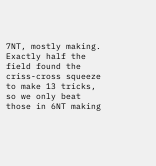7NT, mostly making. Exactly half the field found the criss-cross squeeze to make 13 tricks, so we only beat those in 6NT making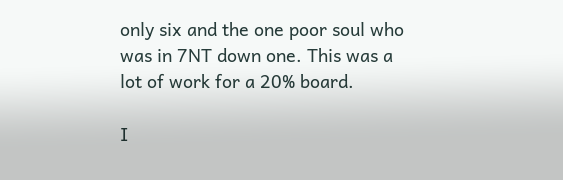only six and the one poor soul who was in 7NT down one. This was a lot of work for a 20% board.

I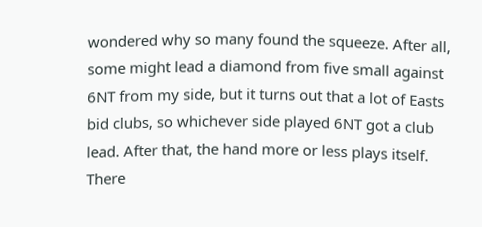wondered why so many found the squeeze. After all, some might lead a diamond from five small against 6NT from my side, but it turns out that a lot of Easts bid clubs, so whichever side played 6NT got a club lead. After that, the hand more or less plays itself. There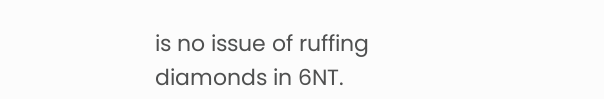is no issue of ruffing diamonds in 6NT.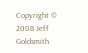Copyright © 2008 Jeff Goldsmith